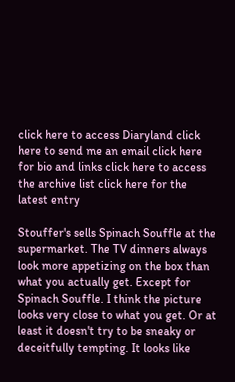click here to access Diaryland click here to send me an email click here for bio and links click here to access the archive list click here for the latest entry

Stouffer's sells Spinach Souffle at the supermarket. The TV dinners always look more appetizing on the box than what you actually get. Except for Spinach Souffle. I think the picture looks very close to what you get. Or at least it doesn't try to be sneaky or deceitfully tempting. It looks like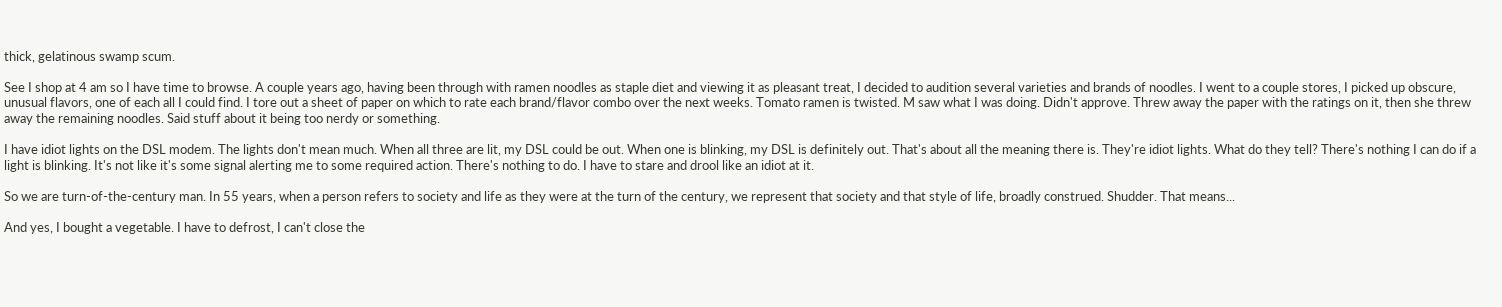thick, gelatinous swamp scum.

See I shop at 4 am so I have time to browse. A couple years ago, having been through with ramen noodles as staple diet and viewing it as pleasant treat, I decided to audition several varieties and brands of noodles. I went to a couple stores, I picked up obscure, unusual flavors, one of each all I could find. I tore out a sheet of paper on which to rate each brand/flavor combo over the next weeks. Tomato ramen is twisted. M saw what I was doing. Didn't approve. Threw away the paper with the ratings on it, then she threw away the remaining noodles. Said stuff about it being too nerdy or something.

I have idiot lights on the DSL modem. The lights don't mean much. When all three are lit, my DSL could be out. When one is blinking, my DSL is definitely out. That's about all the meaning there is. They're idiot lights. What do they tell? There's nothing I can do if a light is blinking. It's not like it's some signal alerting me to some required action. There's nothing to do. I have to stare and drool like an idiot at it.

So we are turn-of-the-century man. In 55 years, when a person refers to society and life as they were at the turn of the century, we represent that society and that style of life, broadly construed. Shudder. That means...

And yes, I bought a vegetable. I have to defrost, I can't close the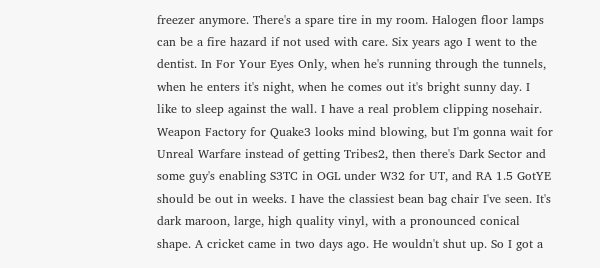freezer anymore. There's a spare tire in my room. Halogen floor lamps can be a fire hazard if not used with care. Six years ago I went to the dentist. In For Your Eyes Only, when he's running through the tunnels, when he enters it's night, when he comes out it's bright sunny day. I like to sleep against the wall. I have a real problem clipping nosehair. Weapon Factory for Quake3 looks mind blowing, but I'm gonna wait for Unreal Warfare instead of getting Tribes2, then there's Dark Sector and some guy's enabling S3TC in OGL under W32 for UT, and RA 1.5 GotYE should be out in weeks. I have the classiest bean bag chair I've seen. It's dark maroon, large, high quality vinyl, with a pronounced conical shape. A cricket came in two days ago. He wouldn't shut up. So I got a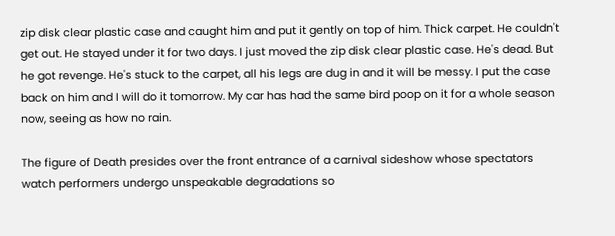zip disk clear plastic case and caught him and put it gently on top of him. Thick carpet. He couldn't get out. He stayed under it for two days. I just moved the zip disk clear plastic case. He's dead. But he got revenge. He's stuck to the carpet, all his legs are dug in and it will be messy. I put the case back on him and I will do it tomorrow. My car has had the same bird poop on it for a whole season now, seeing as how no rain.

The figure of Death presides over the front entrance of a carnival sideshow whose spectators watch performers undergo unspeakable degradations so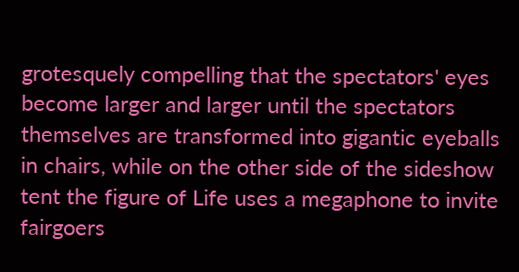grotesquely compelling that the spectators' eyes become larger and larger until the spectators themselves are transformed into gigantic eyeballs in chairs, while on the other side of the sideshow tent the figure of Life uses a megaphone to invite fairgoers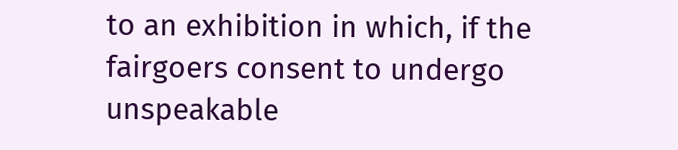to an exhibition in which, if the fairgoers consent to undergo unspeakable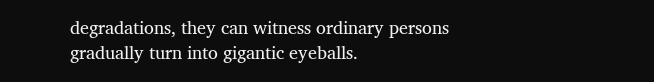degradations, they can witness ordinary persons gradually turn into gigantic eyeballs.